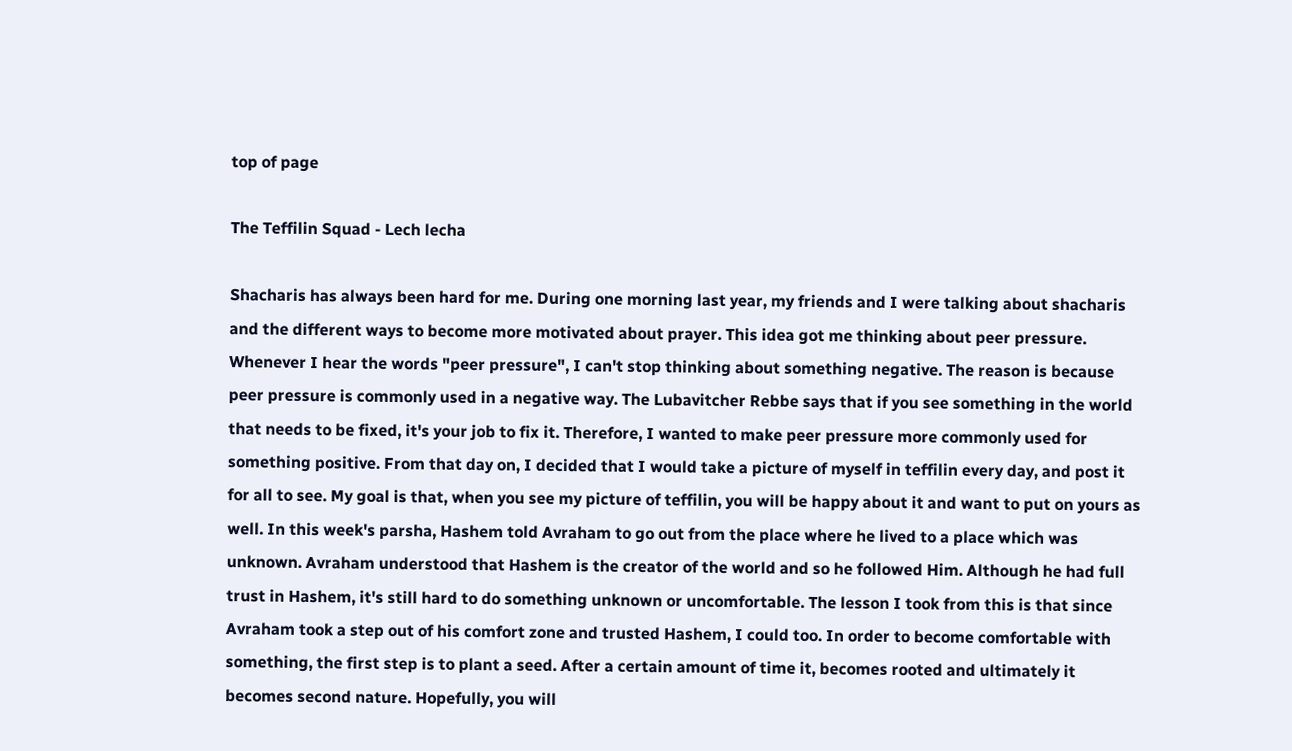top of page

The Teffilin Squad - Lech lecha

Shacharis has always been hard for me. During one morning last year, my friends and I were talking about shacharis and the different ways to become more motivated about prayer. This idea got me thinking about peer pressure. Whenever I hear the words "peer pressure", I can't stop thinking about something negative. The reason is because peer pressure is commonly used in a negative way. The Lubavitcher Rebbe says that if you see something in the world that needs to be fixed, it's your job to fix it. Therefore, I wanted to make peer pressure more commonly used for something positive. From that day on, I decided that I would take a picture of myself in teffilin every day, and post it for all to see. My goal is that, when you see my picture of teffilin, you will be happy about it and want to put on yours as well. In this week's parsha, Hashem told Avraham to go out from the place where he lived to a place which was unknown. Avraham understood that Hashem is the creator of the world and so he followed Him. Although he had full trust in Hashem, it's still hard to do something unknown or uncomfortable. The lesson I took from this is that since Avraham took a step out of his comfort zone and trusted Hashem, I could too. In order to become comfortable with something, the first step is to plant a seed. After a certain amount of time it, becomes rooted and ultimately it becomes second nature. Hopefully, you will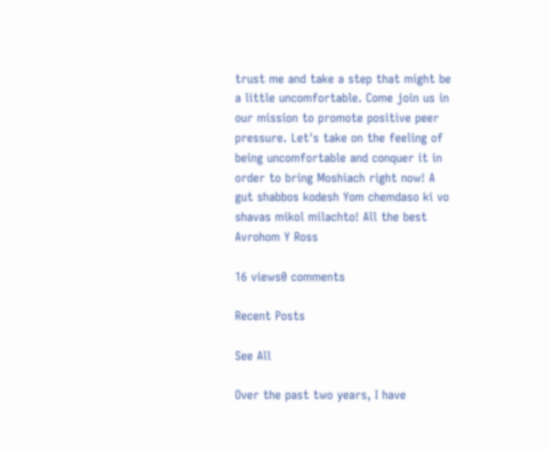trust me and take a step that might be a little uncomfortable. Come join us in our mission to promote positive peer pressure. Let's take on the feeling of being uncomfortable and conquer it in order to bring Moshiach right now! A gut shabbos kodesh Yom chemdaso ki vo shavas mikol milachto! All the best Avrohom Y Ross

16 views0 comments

Recent Posts

See All

Over the past two years, I have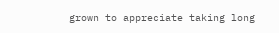grown to appreciate taking long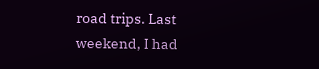road trips. Last weekend, I had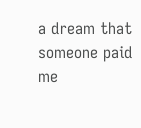a dream that someone paid me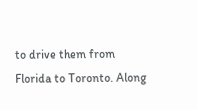to drive them from Florida to Toronto. Along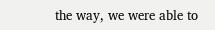the way, we were able to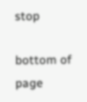stop

bottom of page